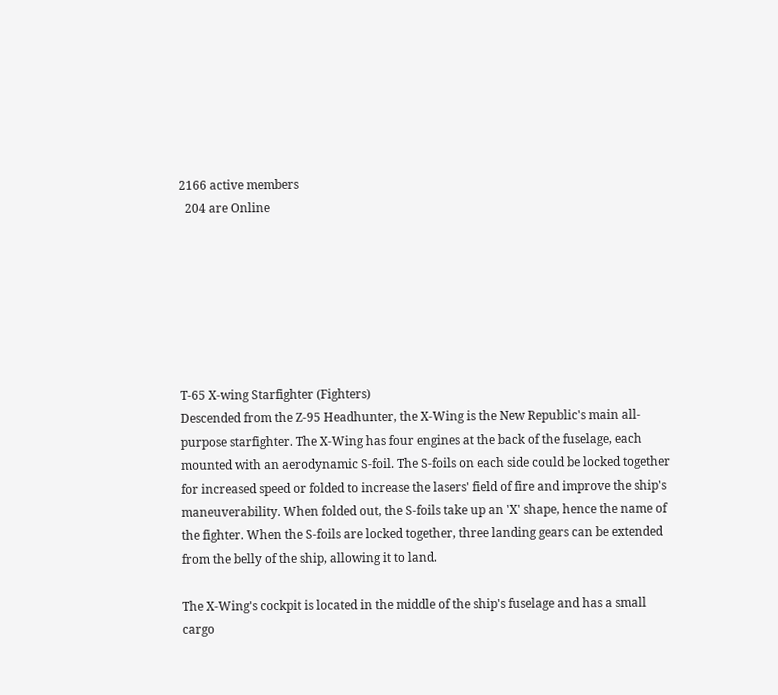2166 active members
  204 are Online







T-65 X-wing Starfighter (Fighters)
Descended from the Z-95 Headhunter, the X-Wing is the New Republic's main all-purpose starfighter. The X-Wing has four engines at the back of the fuselage, each mounted with an aerodynamic S-foil. The S-foils on each side could be locked together for increased speed or folded to increase the lasers' field of fire and improve the ship's maneuverability. When folded out, the S-foils take up an 'X' shape, hence the name of the fighter. When the S-foils are locked together, three landing gears can be extended from the belly of the ship, allowing it to land.

The X-Wing's cockpit is located in the middle of the ship's fuselage and has a small cargo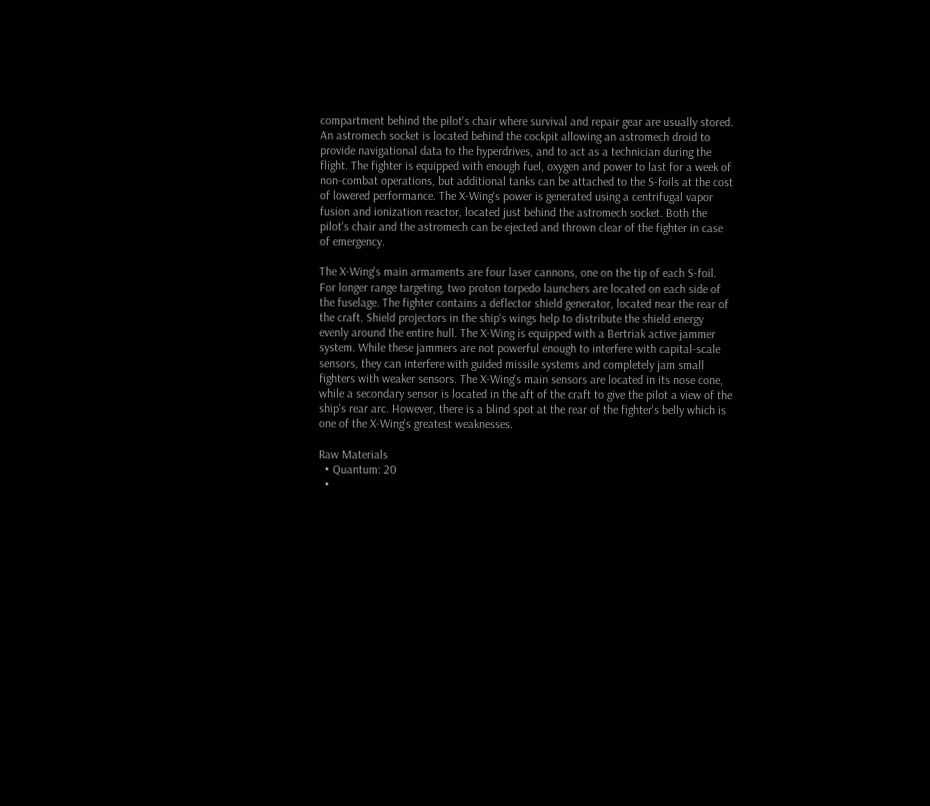compartment behind the pilot's chair where survival and repair gear are usually stored. An astromech socket is located behind the cockpit allowing an astromech droid to provide navigational data to the hyperdrives, and to act as a technician during the flight. The fighter is equipped with enough fuel, oxygen and power to last for a week of non-combat operations, but additional tanks can be attached to the S-foils at the cost of lowered performance. The X-Wing's power is generated using a centrifugal vapor fusion and ionization reactor, located just behind the astromech socket. Both the pilot's chair and the astromech can be ejected and thrown clear of the fighter in case of emergency.

The X-Wing's main armaments are four laser cannons, one on the tip of each S-foil. For longer range targeting, two proton torpedo launchers are located on each side of the fuselage. The fighter contains a deflector shield generator, located near the rear of the craft. Shield projectors in the ship's wings help to distribute the shield energy evenly around the entire hull. The X-Wing is equipped with a Bertriak active jammer system. While these jammers are not powerful enough to interfere with capital-scale sensors, they can interfere with guided missile systems and completely jam small fighters with weaker sensors. The X-Wing's main sensors are located in its nose cone, while a secondary sensor is located in the aft of the craft to give the pilot a view of the ship's rear arc. However, there is a blind spot at the rear of the fighter's belly which is one of the X-Wing's greatest weaknesses.

Raw Materials
  • Quantum: 20
  •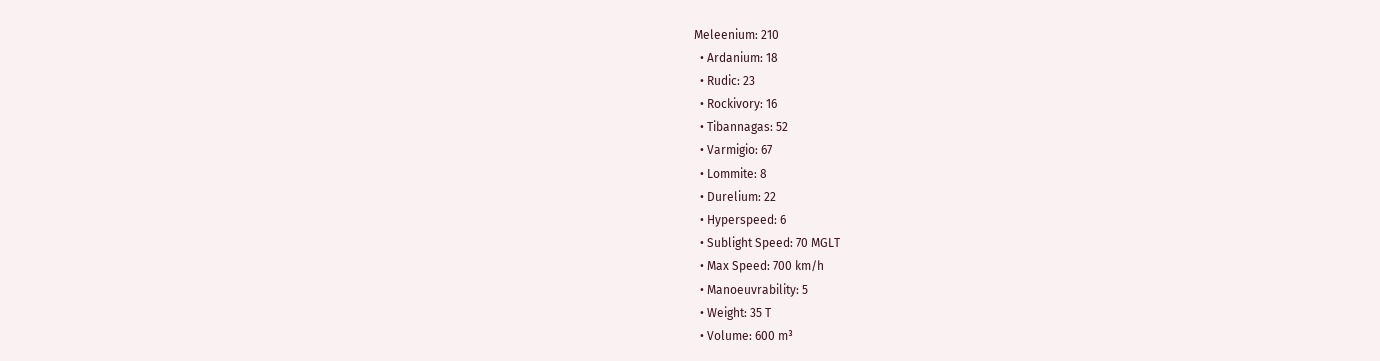Meleenium: 210
  • Ardanium: 18
  • Rudic: 23
  • Rockivory: 16
  • Tibannagas: 52
  • Varmigio: 67
  • Lommite: 8
  • Durelium: 22
  • Hyperspeed: 6
  • Sublight Speed: 70 MGLT
  • Max Speed: 700 km/h
  • Manoeuvrability: 5
  • Weight: 35 T
  • Volume: 600 m³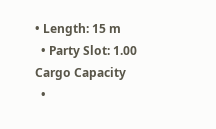• Length: 15 m
  • Party Slot: 1.00
Cargo Capacity
  •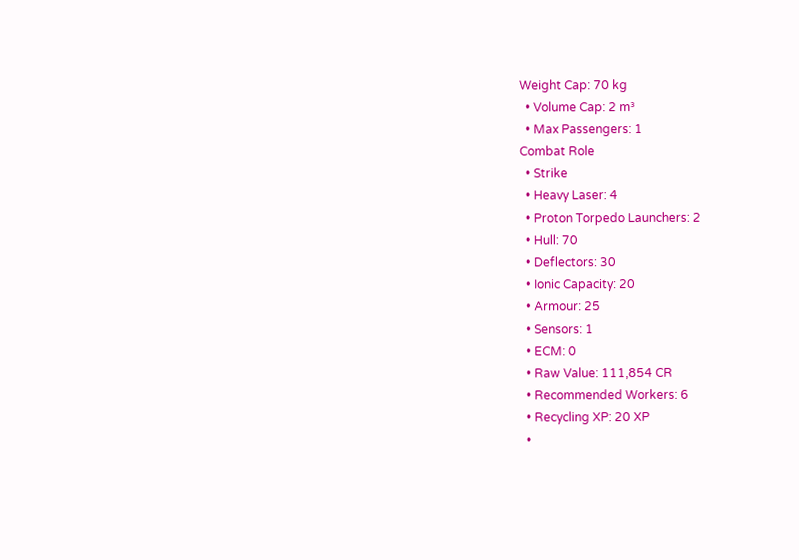Weight Cap: 70 kg
  • Volume Cap: 2 m³
  • Max Passengers: 1
Combat Role
  • Strike
  • Heavy Laser: 4
  • Proton Torpedo Launchers: 2
  • Hull: 70
  • Deflectors: 30
  • Ionic Capacity: 20
  • Armour: 25
  • Sensors: 1
  • ECM: 0
  • Raw Value: 111,854 CR
  • Recommended Workers: 6
  • Recycling XP: 20 XP
  •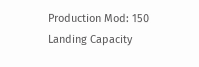Production Mod: 150
Landing Capacity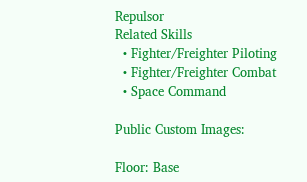Repulsor
Related Skills
  • Fighter/Freighter Piloting
  • Fighter/Freighter Combat
  • Space Command

Public Custom Images:

Floor: Base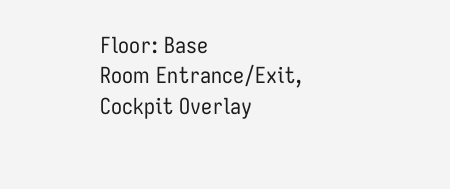Floor: Base
Room Entrance/Exit, Cockpit Overlay